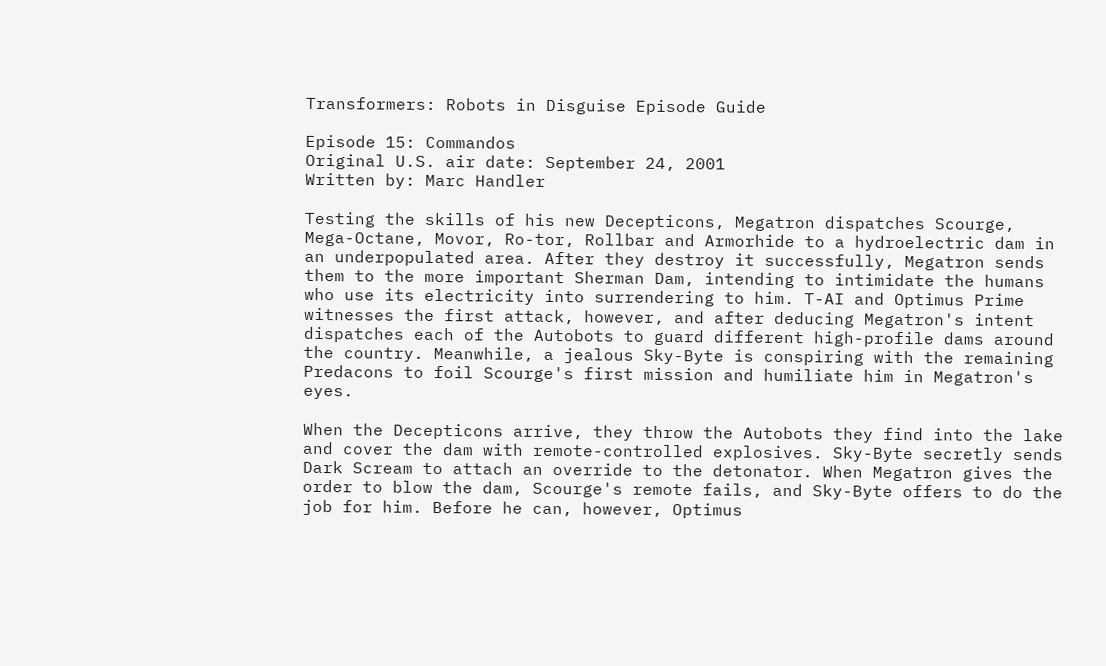Transformers: Robots in Disguise Episode Guide

Episode 15: Commandos
Original U.S. air date: September 24, 2001
Written by: Marc Handler

Testing the skills of his new Decepticons, Megatron dispatches Scourge, Mega-Octane, Movor, Ro-tor, Rollbar and Armorhide to a hydroelectric dam in an underpopulated area. After they destroy it successfully, Megatron sends them to the more important Sherman Dam, intending to intimidate the humans who use its electricity into surrendering to him. T-AI and Optimus Prime witnesses the first attack, however, and after deducing Megatron's intent dispatches each of the Autobots to guard different high-profile dams around the country. Meanwhile, a jealous Sky-Byte is conspiring with the remaining Predacons to foil Scourge's first mission and humiliate him in Megatron's eyes.

When the Decepticons arrive, they throw the Autobots they find into the lake and cover the dam with remote-controlled explosives. Sky-Byte secretly sends Dark Scream to attach an override to the detonator. When Megatron gives the order to blow the dam, Scourge's remote fails, and Sky-Byte offers to do the job for him. Before he can, however, Optimus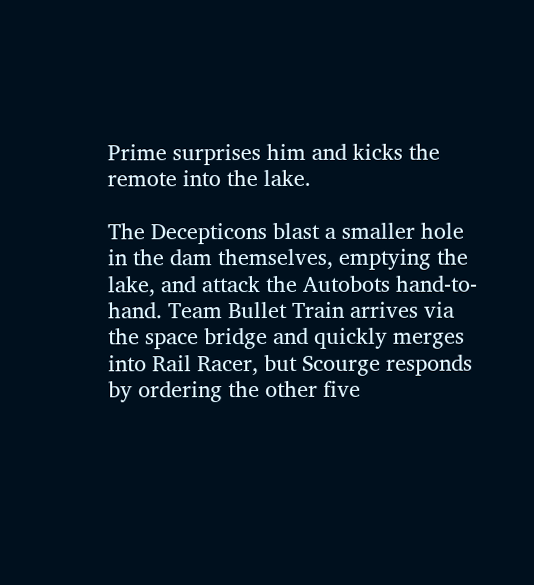Prime surprises him and kicks the remote into the lake.

The Decepticons blast a smaller hole in the dam themselves, emptying the lake, and attack the Autobots hand-to-hand. Team Bullet Train arrives via the space bridge and quickly merges into Rail Racer, but Scourge responds by ordering the other five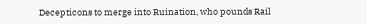Decepticons to merge into Ruination, who pounds Rail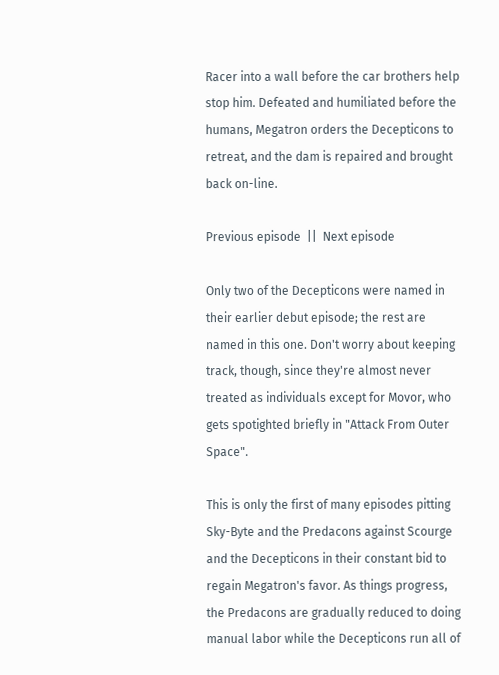Racer into a wall before the car brothers help stop him. Defeated and humiliated before the humans, Megatron orders the Decepticons to retreat, and the dam is repaired and brought back on-line.

Previous episode  ||  Next episode

Only two of the Decepticons were named in their earlier debut episode; the rest are named in this one. Don't worry about keeping track, though, since they're almost never treated as individuals except for Movor, who gets spotighted briefly in "Attack From Outer Space".

This is only the first of many episodes pitting Sky-Byte and the Predacons against Scourge and the Decepticons in their constant bid to regain Megatron's favor. As things progress, the Predacons are gradually reduced to doing manual labor while the Decepticons run all of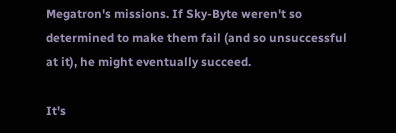Megatron's missions. If Sky-Byte weren't so determined to make them fail (and so unsuccessful at it), he might eventually succeed.

It's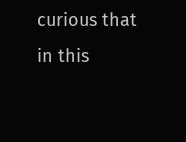curious that in this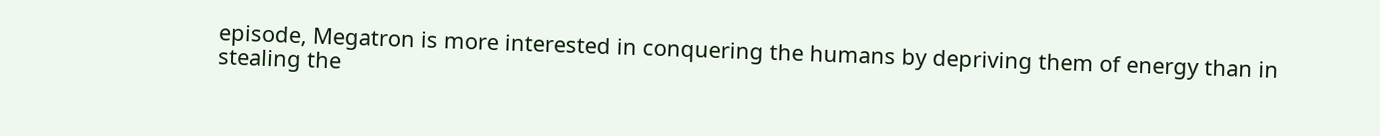episode, Megatron is more interested in conquering the humans by depriving them of energy than in stealing the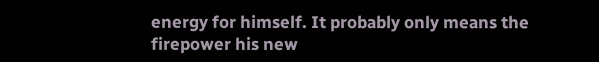energy for himself. It probably only means the firepower his new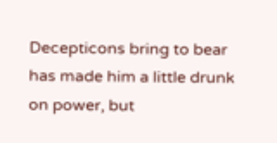Decepticons bring to bear has made him a little drunk on power, but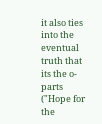it also ties into the eventual truth that its the o-parts ("Hope for the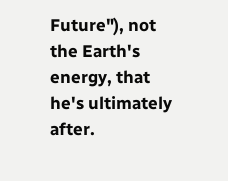Future"), not the Earth's energy, that he's ultimately after.